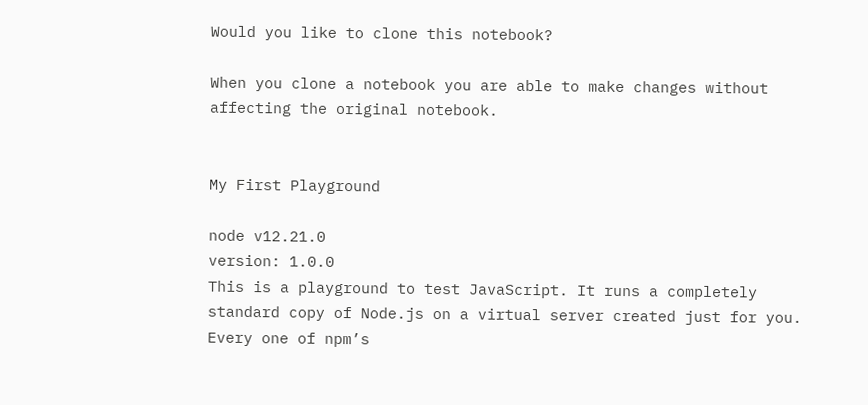Would you like to clone this notebook?

When you clone a notebook you are able to make changes without affecting the original notebook.


My First Playground

node v12.21.0
version: 1.0.0
This is a playground to test JavaScript. It runs a completely standard copy of Node.js on a virtual server created just for you. Every one of npm’s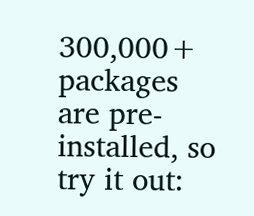300,000+ packages are pre-installed, so try it out: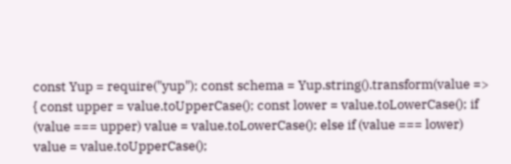const Yup = require("yup"); const schema = Yup.string().transform(value => { const upper = value.toUpperCase(); const lower = value.toLowerCase(); if (value === upper) value = value.toLowerCase(); else if (value === lower) value = value.toUpperCase();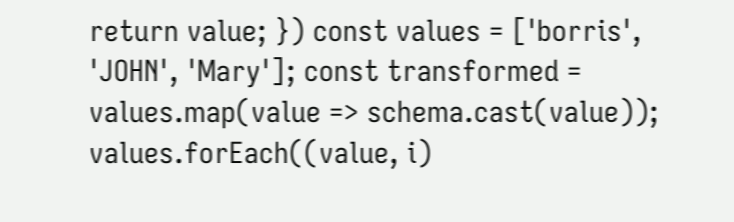return value; }) const values = ['borris', 'JOHN', 'Mary']; const transformed = values.map(value => schema.cast(value)); values.forEach((value, i)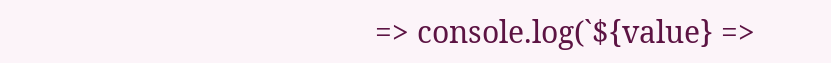=> console.log(`${value} =>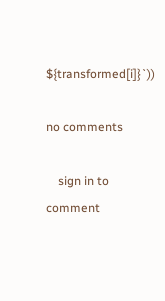${transformed[i]}`))

no comments

    sign in to comment